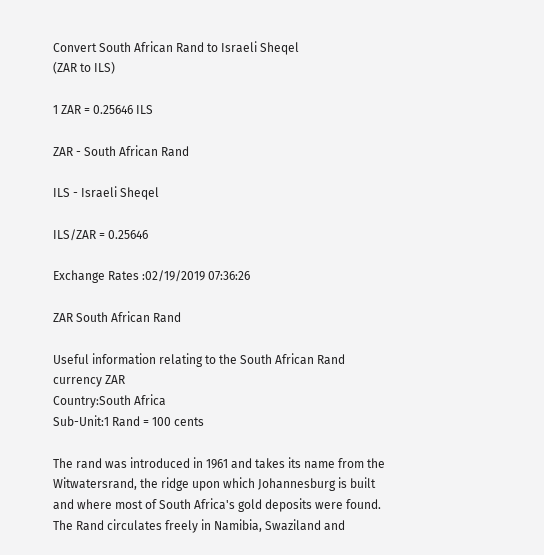Convert South African Rand to Israeli Sheqel
(ZAR to ILS)

1 ZAR = 0.25646 ILS

ZAR - South African Rand

ILS - Israeli Sheqel

ILS/ZAR = 0.25646

Exchange Rates :02/19/2019 07:36:26

ZAR South African Rand

Useful information relating to the South African Rand currency ZAR
Country:South Africa
Sub-Unit:1 Rand = 100 cents

The rand was introduced in 1961 and takes its name from the Witwatersrand, the ridge upon which Johannesburg is built and where most of South Africa's gold deposits were found. The Rand circulates freely in Namibia, Swaziland and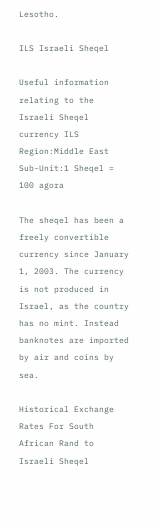Lesotho.

ILS Israeli Sheqel

Useful information relating to the Israeli Sheqel currency ILS
Region:Middle East
Sub-Unit:1 Sheqel = 100 agora

The sheqel has been a freely convertible currency since January 1, 2003. The currency is not produced in Israel, as the country has no mint. Instead banknotes are imported by air and coins by sea.

Historical Exchange Rates For South African Rand to Israeli Sheqel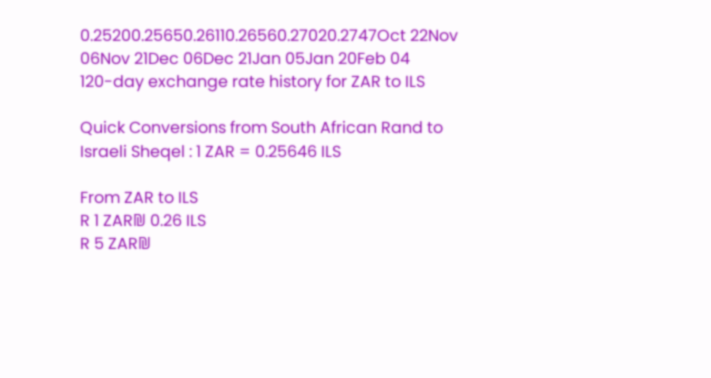0.25200.25650.26110.26560.27020.2747Oct 22Nov 06Nov 21Dec 06Dec 21Jan 05Jan 20Feb 04
120-day exchange rate history for ZAR to ILS

Quick Conversions from South African Rand to Israeli Sheqel : 1 ZAR = 0.25646 ILS

From ZAR to ILS
R 1 ZAR₪ 0.26 ILS
R 5 ZAR₪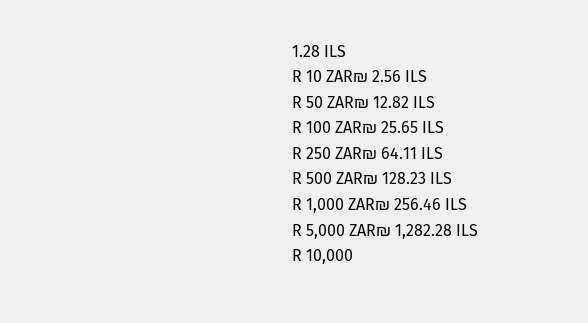1.28 ILS
R 10 ZAR₪ 2.56 ILS
R 50 ZAR₪ 12.82 ILS
R 100 ZAR₪ 25.65 ILS
R 250 ZAR₪ 64.11 ILS
R 500 ZAR₪ 128.23 ILS
R 1,000 ZAR₪ 256.46 ILS
R 5,000 ZAR₪ 1,282.28 ILS
R 10,000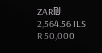ZAR₪ 2,564.56 ILS
R 50,000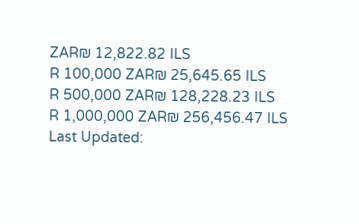ZAR₪ 12,822.82 ILS
R 100,000 ZAR₪ 25,645.65 ILS
R 500,000 ZAR₪ 128,228.23 ILS
R 1,000,000 ZAR₪ 256,456.47 ILS
Last Updated: